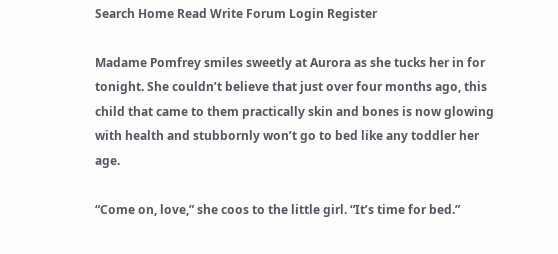Search Home Read Write Forum Login Register

Madame Pomfrey smiles sweetly at Aurora as she tucks her in for tonight. She couldn’t believe that just over four months ago, this child that came to them practically skin and bones is now glowing with health and stubbornly won’t go to bed like any toddler her age.

“Come on, love,” she coos to the little girl. “It’s time for bed.”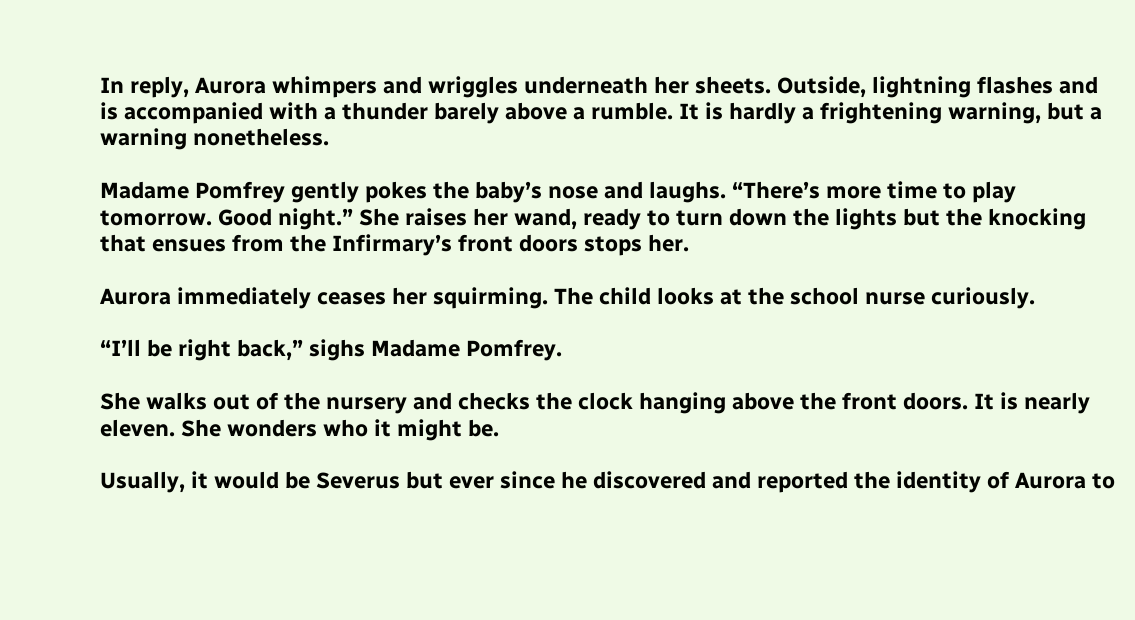In reply, Aurora whimpers and wriggles underneath her sheets. Outside, lightning flashes and is accompanied with a thunder barely above a rumble. It is hardly a frightening warning, but a warning nonetheless.

Madame Pomfrey gently pokes the baby’s nose and laughs. “There’s more time to play tomorrow. Good night.” She raises her wand, ready to turn down the lights but the knocking that ensues from the Infirmary’s front doors stops her.

Aurora immediately ceases her squirming. The child looks at the school nurse curiously.

“I’ll be right back,” sighs Madame Pomfrey.

She walks out of the nursery and checks the clock hanging above the front doors. It is nearly eleven. She wonders who it might be.

Usually, it would be Severus but ever since he discovered and reported the identity of Aurora to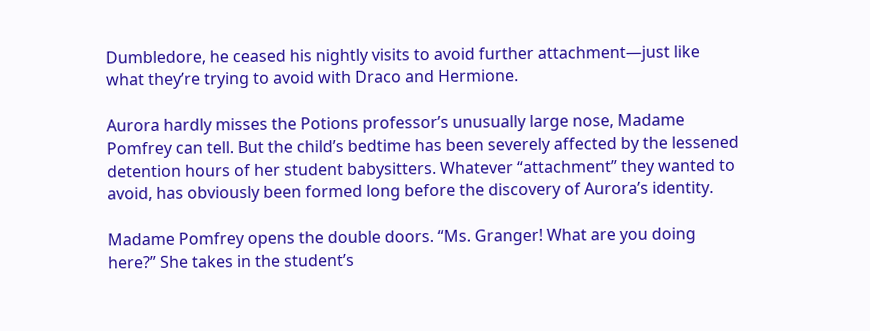Dumbledore, he ceased his nightly visits to avoid further attachment—just like what they’re trying to avoid with Draco and Hermione.

Aurora hardly misses the Potions professor’s unusually large nose, Madame Pomfrey can tell. But the child’s bedtime has been severely affected by the lessened detention hours of her student babysitters. Whatever “attachment” they wanted to avoid, has obviously been formed long before the discovery of Aurora’s identity.

Madame Pomfrey opens the double doors. “Ms. Granger! What are you doing here?” She takes in the student’s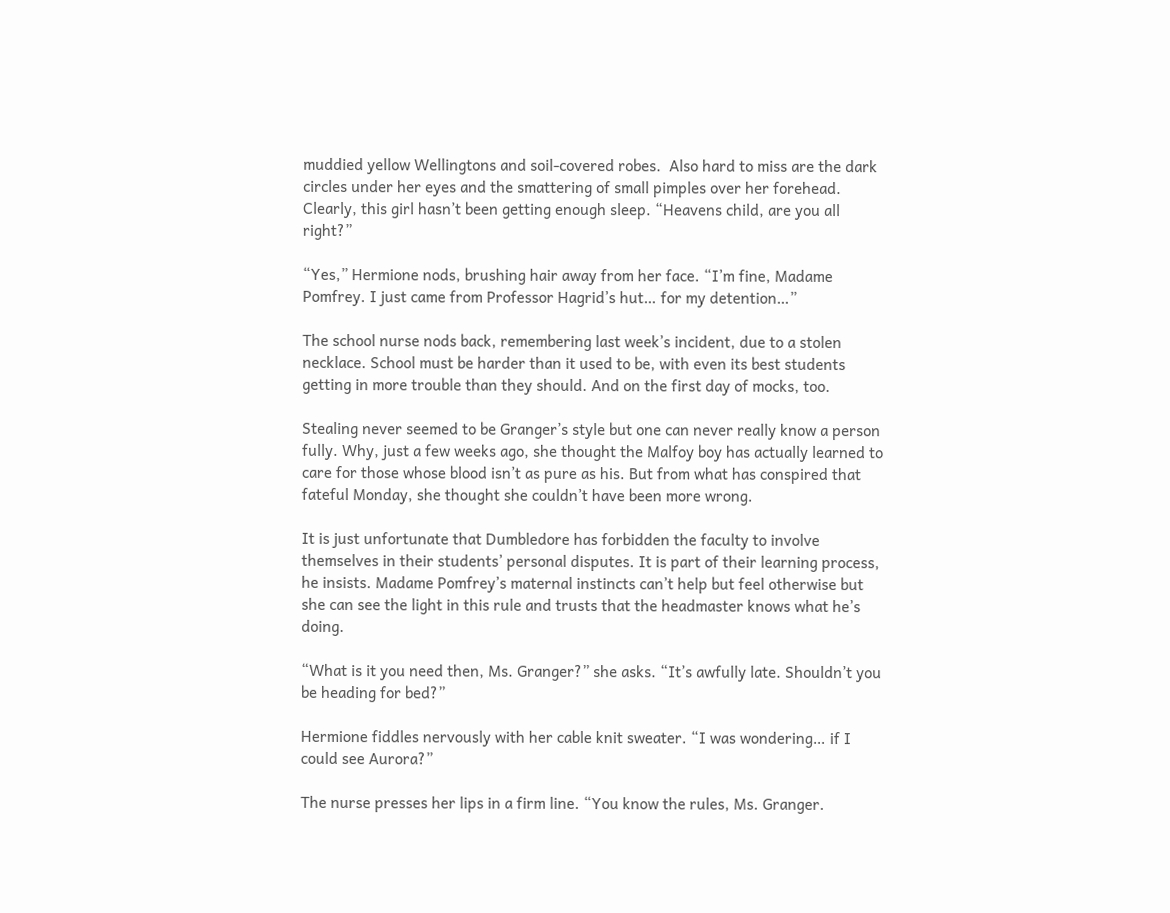muddied yellow Wellingtons and soil-covered robes.  Also hard to miss are the dark circles under her eyes and the smattering of small pimples over her forehead. Clearly, this girl hasn’t been getting enough sleep. “Heavens child, are you all right?”

“Yes,” Hermione nods, brushing hair away from her face. “I’m fine, Madame Pomfrey. I just came from Professor Hagrid’s hut… for my detention…”

The school nurse nods back, remembering last week’s incident, due to a stolen necklace. School must be harder than it used to be, with even its best students getting in more trouble than they should. And on the first day of mocks, too.

Stealing never seemed to be Granger’s style but one can never really know a person fully. Why, just a few weeks ago, she thought the Malfoy boy has actually learned to care for those whose blood isn’t as pure as his. But from what has conspired that fateful Monday, she thought she couldn’t have been more wrong.

It is just unfortunate that Dumbledore has forbidden the faculty to involve themselves in their students’ personal disputes. It is part of their learning process, he insists. Madame Pomfrey’s maternal instincts can’t help but feel otherwise but she can see the light in this rule and trusts that the headmaster knows what he’s doing.

“What is it you need then, Ms. Granger?” she asks. “It’s awfully late. Shouldn’t you be heading for bed?”

Hermione fiddles nervously with her cable knit sweater. “I was wondering… if I could see Aurora?”

The nurse presses her lips in a firm line. “You know the rules, Ms. Granger.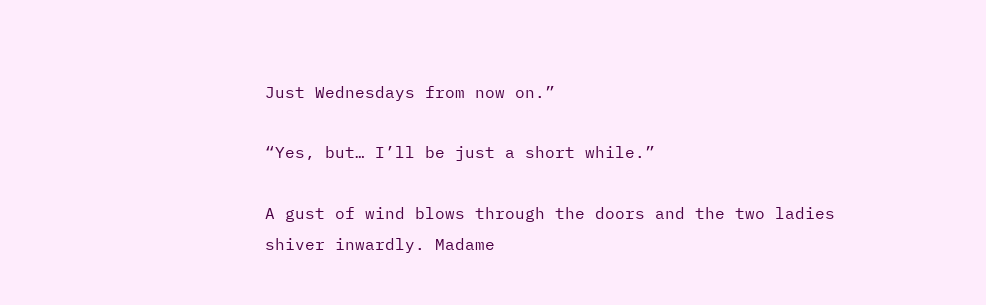Just Wednesdays from now on.”

“Yes, but… I’ll be just a short while.”

A gust of wind blows through the doors and the two ladies shiver inwardly. Madame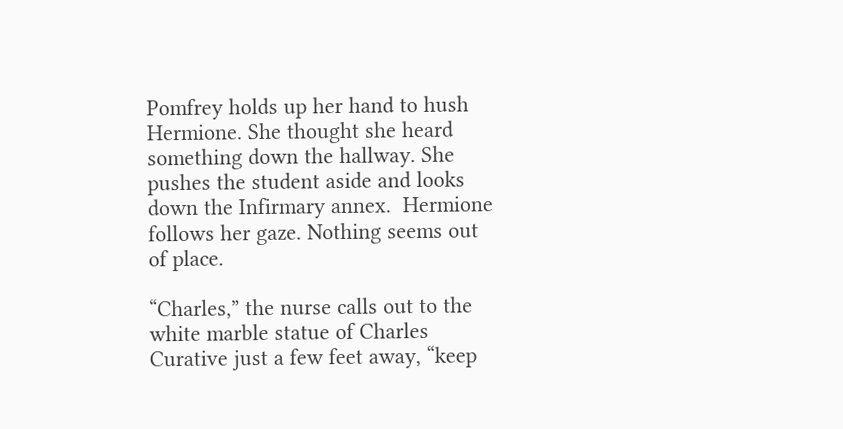Pomfrey holds up her hand to hush Hermione. She thought she heard something down the hallway. She pushes the student aside and looks down the Infirmary annex.  Hermione follows her gaze. Nothing seems out of place.

“Charles,” the nurse calls out to the white marble statue of Charles Curative just a few feet away, “keep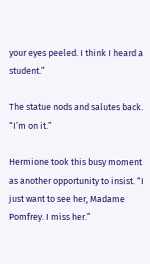your eyes peeled. I think I heard a student.”

The statue nods and salutes back. “I’m on it.”

Hermione took this busy moment as another opportunity to insist. “I just want to see her, Madame Pomfrey. I miss her.”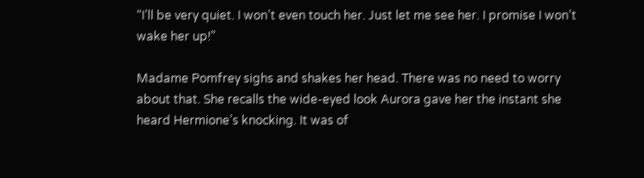“I’ll be very quiet. I won’t even touch her. Just let me see her. I promise I won’t wake her up!”

Madame Pomfrey sighs and shakes her head. There was no need to worry about that. She recalls the wide-eyed look Aurora gave her the instant she heard Hermione’s knocking. It was of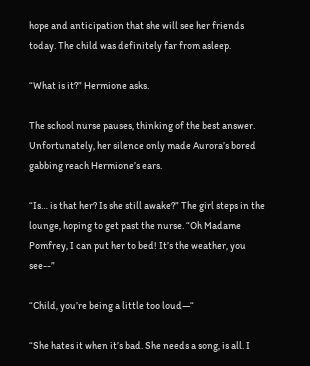hope and anticipation that she will see her friends today. The child was definitely far from asleep.

“What is it?” Hermione asks.

The school nurse pauses, thinking of the best answer. Unfortunately, her silence only made Aurora’s bored gabbing reach Hermione’s ears.

“Is… is that her? Is she still awake?” The girl steps in the lounge, hoping to get past the nurse. “Oh Madame Pomfrey, I can put her to bed! It’s the weather, you see--”

“Child, you’re being a little too loud—“

“She hates it when it’s bad. She needs a song, is all. I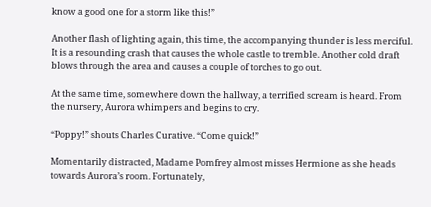know a good one for a storm like this!”

Another flash of lighting again, this time, the accompanying thunder is less merciful. It is a resounding crash that causes the whole castle to tremble. Another cold draft blows through the area and causes a couple of torches to go out.

At the same time, somewhere down the hallway, a terrified scream is heard. From the nursery, Aurora whimpers and begins to cry.

“Poppy!” shouts Charles Curative. “Come quick!”

Momentarily distracted, Madame Pomfrey almost misses Hermione as she heads towards Aurora’s room. Fortunately,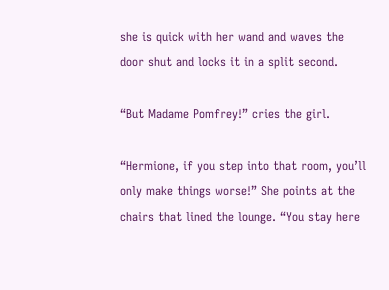she is quick with her wand and waves the door shut and locks it in a split second.

“But Madame Pomfrey!” cries the girl.

“Hermione, if you step into that room, you’ll only make things worse!” She points at the chairs that lined the lounge. “You stay here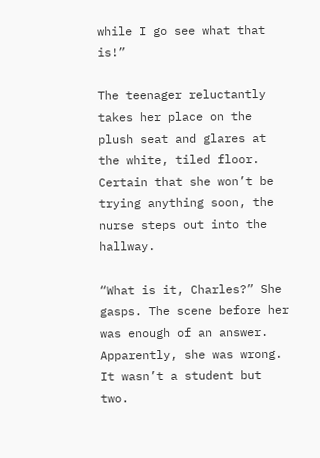while I go see what that is!”

The teenager reluctantly takes her place on the plush seat and glares at the white, tiled floor. Certain that she won’t be trying anything soon, the nurse steps out into the hallway.

“What is it, Charles?” She gasps. The scene before her was enough of an answer. Apparently, she was wrong. It wasn’t a student but two.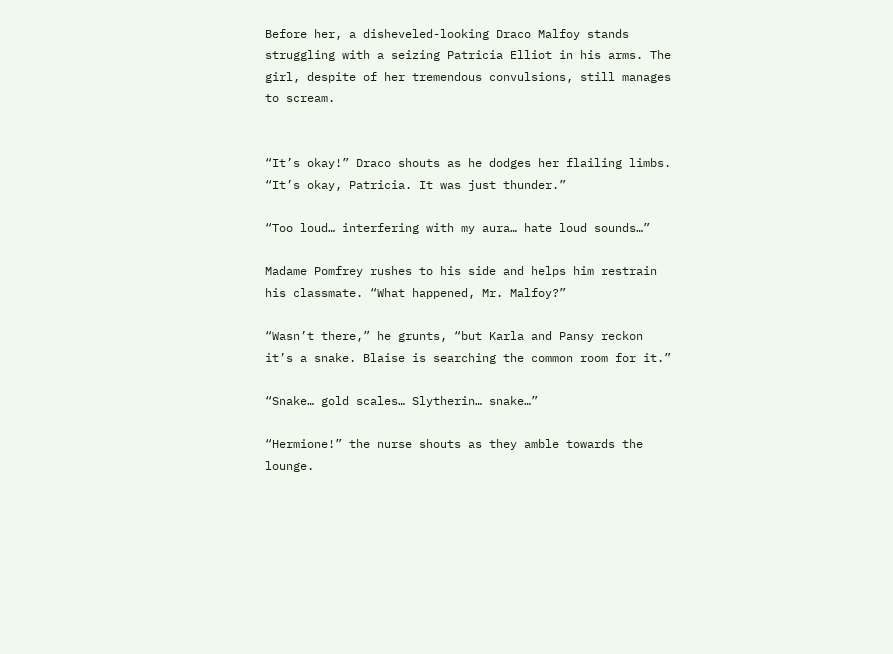Before her, a disheveled-looking Draco Malfoy stands struggling with a seizing Patricia Elliot in his arms. The girl, despite of her tremendous convulsions, still manages to scream.


“It’s okay!” Draco shouts as he dodges her flailing limbs. “It’s okay, Patricia. It was just thunder.”

“Too loud… interfering with my aura… hate loud sounds…”

Madame Pomfrey rushes to his side and helps him restrain his classmate. “What happened, Mr. Malfoy?”

“Wasn’t there,” he grunts, “but Karla and Pansy reckon it’s a snake. Blaise is searching the common room for it.”

“Snake… gold scales… Slytherin… snake…”

“Hermione!” the nurse shouts as they amble towards the lounge.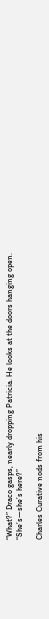“What?” Draco gasps, nearly dropping Patricia. He looks at the doors hanging open. “She’s—she’s here?”

Charles Curative nods from his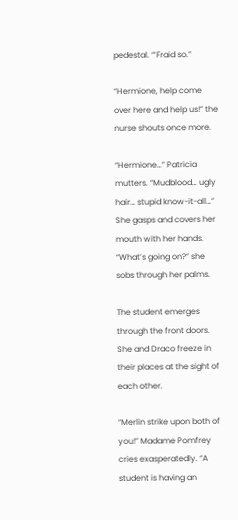pedestal. “’Fraid so.”

“Hermione, help come over here and help us!” the nurse shouts once more.

“Hermione…” Patricia mutters. “Mudblood… ugly hair… stupid know-it-all…” She gasps and covers her mouth with her hands. “What’s going on?” she sobs through her palms.

The student emerges through the front doors. She and Draco freeze in their places at the sight of each other.

“Merlin strike upon both of you!” Madame Pomfrey cries exasperatedly. “A student is having an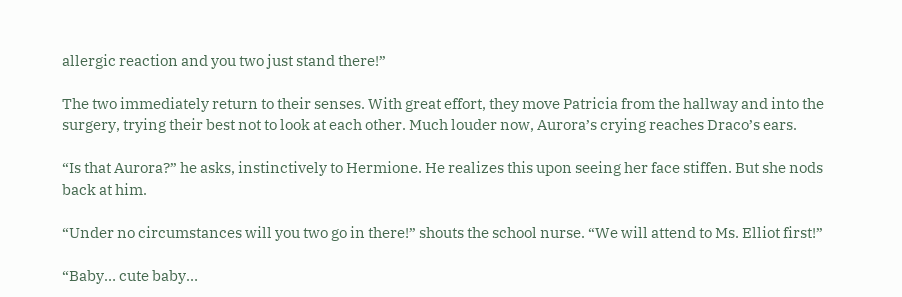allergic reaction and you two just stand there!”

The two immediately return to their senses. With great effort, they move Patricia from the hallway and into the surgery, trying their best not to look at each other. Much louder now, Aurora’s crying reaches Draco’s ears.

“Is that Aurora?” he asks, instinctively to Hermione. He realizes this upon seeing her face stiffen. But she nods back at him.

“Under no circumstances will you two go in there!” shouts the school nurse. “We will attend to Ms. Elliot first!”

“Baby… cute baby…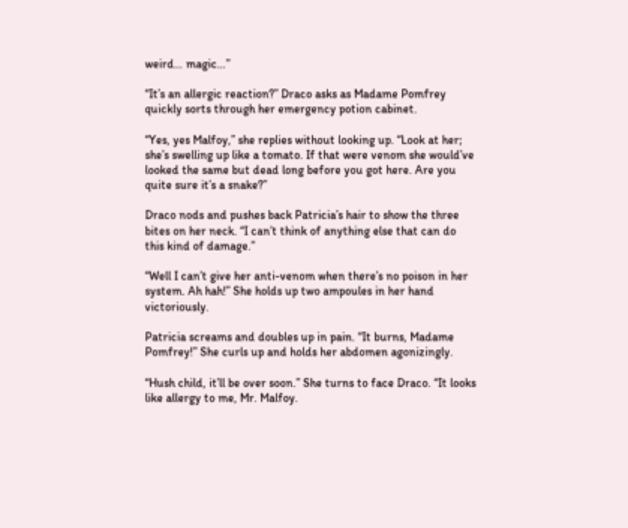weird… magic…”

“It’s an allergic reaction?” Draco asks as Madame Pomfrey quickly sorts through her emergency potion cabinet.

“Yes, yes Malfoy,” she replies without looking up. “Look at her; she’s swelling up like a tomato. If that were venom she would’ve looked the same but dead long before you got here. Are you quite sure it’s a snake?”

Draco nods and pushes back Patricia’s hair to show the three bites on her neck. “I can’t think of anything else that can do this kind of damage.”

“Well I can’t give her anti-venom when there’s no poison in her system. Ah hah!” She holds up two ampoules in her hand victoriously.

Patricia screams and doubles up in pain. “It burns, Madame Pomfrey!” She curls up and holds her abdomen agonizingly.

“Hush child, it’ll be over soon.” She turns to face Draco. “It looks like allergy to me, Mr. Malfoy.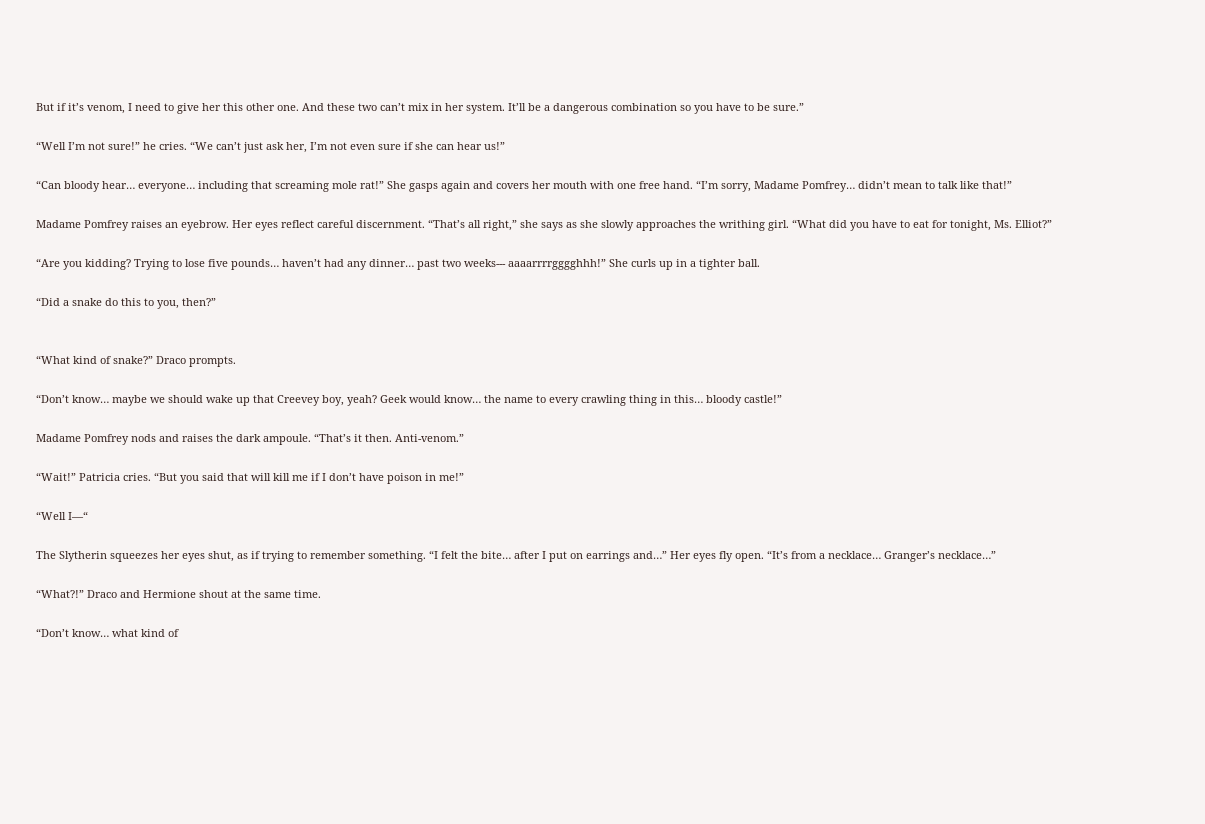But if it’s venom, I need to give her this other one. And these two can’t mix in her system. It’ll be a dangerous combination so you have to be sure.”

“Well I’m not sure!” he cries. “We can’t just ask her, I’m not even sure if she can hear us!”

“Can bloody hear… everyone… including that screaming mole rat!” She gasps again and covers her mouth with one free hand. “I’m sorry, Madame Pomfrey… didn’t mean to talk like that!”

Madame Pomfrey raises an eyebrow. Her eyes reflect careful discernment. “That’s all right,” she says as she slowly approaches the writhing girl. “What did you have to eat for tonight, Ms. Elliot?”

“Are you kidding? Trying to lose five pounds… haven’t had any dinner… past two weeks--- aaaarrrrgggghhh!” She curls up in a tighter ball.

“Did a snake do this to you, then?”


“What kind of snake?” Draco prompts.

“Don’t know… maybe we should wake up that Creevey boy, yeah? Geek would know… the name to every crawling thing in this… bloody castle!”

Madame Pomfrey nods and raises the dark ampoule. “That’s it then. Anti-venom.”

“Wait!” Patricia cries. “But you said that will kill me if I don’t have poison in me!”

“Well I—“

The Slytherin squeezes her eyes shut, as if trying to remember something. “I felt the bite… after I put on earrings and…” Her eyes fly open. “It’s from a necklace… Granger’s necklace…”

“What?!” Draco and Hermione shout at the same time.

“Don’t know… what kind of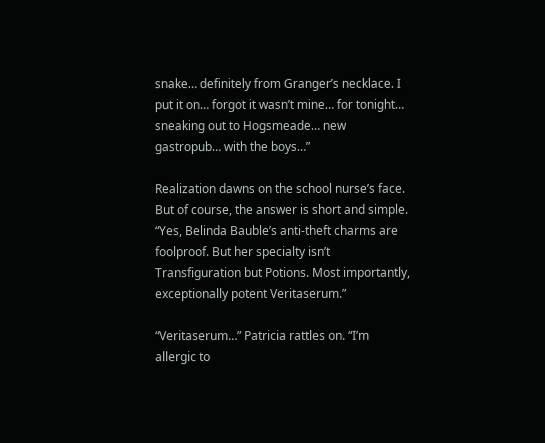snake… definitely from Granger’s necklace. I put it on… forgot it wasn’t mine… for tonight… sneaking out to Hogsmeade… new gastropub… with the boys…”

Realization dawns on the school nurse’s face. But of course, the answer is short and simple. “Yes, Belinda Bauble’s anti-theft charms are foolproof. But her specialty isn’t Transfiguration but Potions. Most importantly, exceptionally potent Veritaserum.”

“Veritaserum…” Patricia rattles on. “I’m allergic to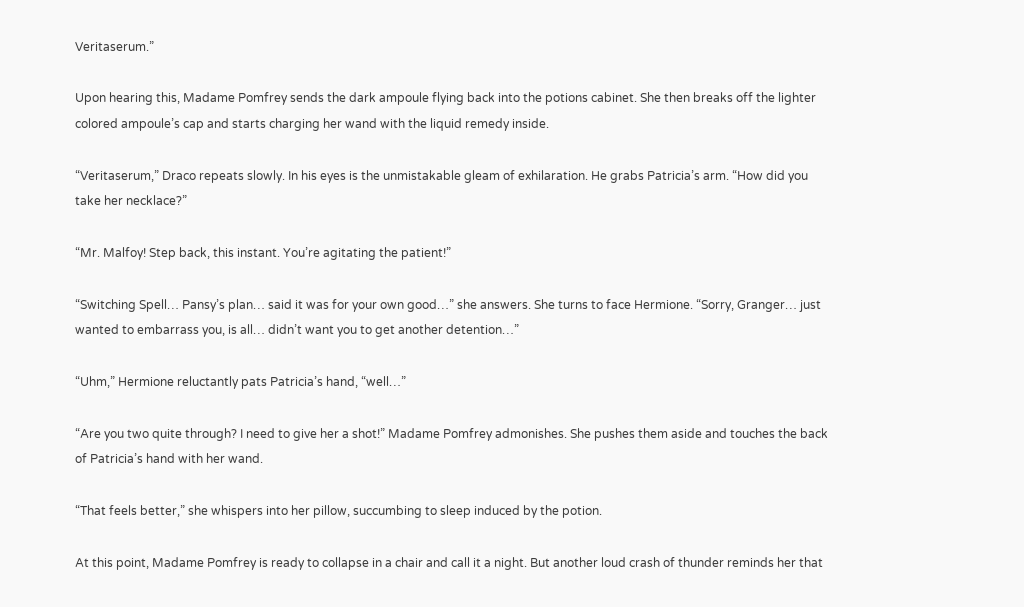Veritaserum.”

Upon hearing this, Madame Pomfrey sends the dark ampoule flying back into the potions cabinet. She then breaks off the lighter colored ampoule’s cap and starts charging her wand with the liquid remedy inside.

“Veritaserum,” Draco repeats slowly. In his eyes is the unmistakable gleam of exhilaration. He grabs Patricia’s arm. “How did you take her necklace?”

“Mr. Malfoy! Step back, this instant. You’re agitating the patient!”

“Switching Spell… Pansy’s plan… said it was for your own good…” she answers. She turns to face Hermione. “Sorry, Granger… just wanted to embarrass you, is all… didn’t want you to get another detention…”

“Uhm,” Hermione reluctantly pats Patricia’s hand, “well…”

“Are you two quite through? I need to give her a shot!” Madame Pomfrey admonishes. She pushes them aside and touches the back of Patricia’s hand with her wand.

“That feels better,” she whispers into her pillow, succumbing to sleep induced by the potion.

At this point, Madame Pomfrey is ready to collapse in a chair and call it a night. But another loud crash of thunder reminds her that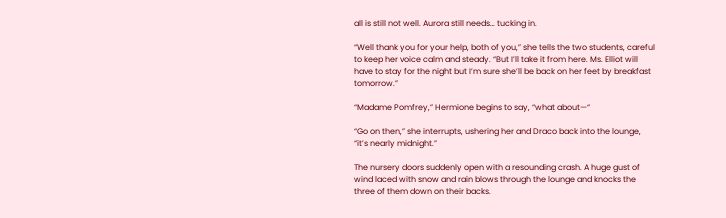all is still not well. Aurora still needs… tucking in.

“Well thank you for your help, both of you,” she tells the two students, careful to keep her voice calm and steady. “But I’ll take it from here. Ms. Elliot will have to stay for the night but I’m sure she’ll be back on her feet by breakfast tomorrow.”

“Madame Pomfrey,” Hermione begins to say, “what about—“

“Go on then,” she interrupts, ushering her and Draco back into the lounge, “it’s nearly midnight.”

The nursery doors suddenly open with a resounding crash. A huge gust of wind laced with snow and rain blows through the lounge and knocks the three of them down on their backs.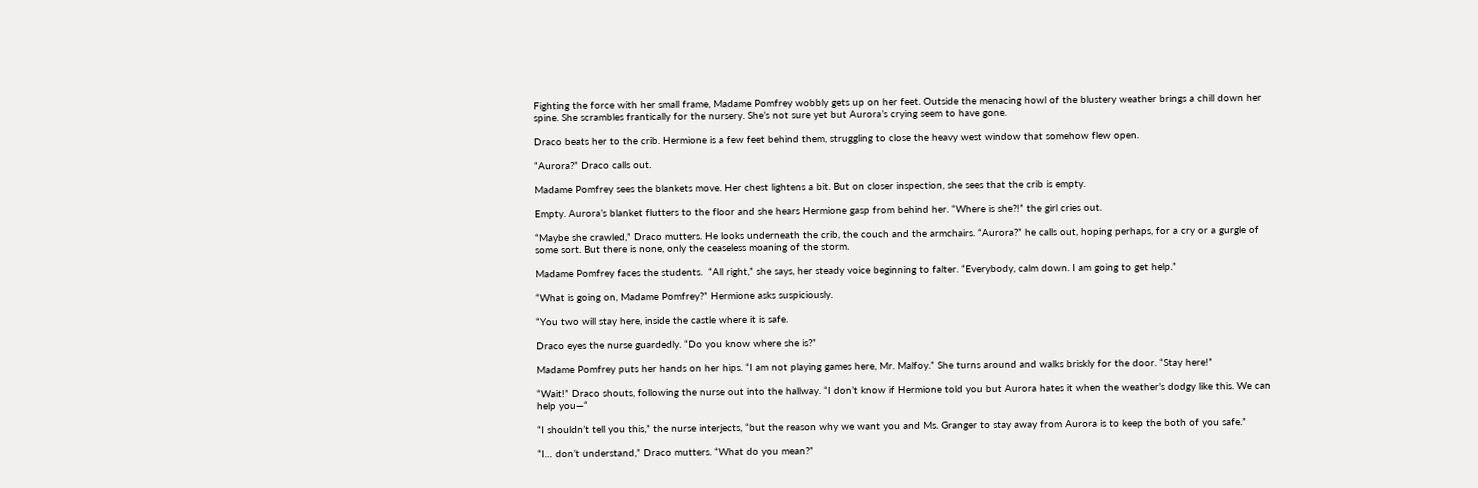Fighting the force with her small frame, Madame Pomfrey wobbly gets up on her feet. Outside the menacing howl of the blustery weather brings a chill down her spine. She scrambles frantically for the nursery. She’s not sure yet but Aurora’s crying seem to have gone.

Draco beats her to the crib. Hermione is a few feet behind them, struggling to close the heavy west window that somehow flew open.

“Aurora?” Draco calls out.

Madame Pomfrey sees the blankets move. Her chest lightens a bit. But on closer inspection, she sees that the crib is empty.

Empty. Aurora’s blanket flutters to the floor and she hears Hermione gasp from behind her. “Where is she?!” the girl cries out.

“Maybe she crawled,” Draco mutters. He looks underneath the crib, the couch and the armchairs. “Aurora?” he calls out, hoping perhaps, for a cry or a gurgle of some sort. But there is none, only the ceaseless moaning of the storm.

Madame Pomfrey faces the students.  “All right,” she says, her steady voice beginning to falter. “Everybody, calm down. I am going to get help.”

“What is going on, Madame Pomfrey?” Hermione asks suspiciously.

“You two will stay here, inside the castle where it is safe.

Draco eyes the nurse guardedly. “Do you know where she is?”

Madame Pomfrey puts her hands on her hips. “I am not playing games here, Mr. Malfoy.” She turns around and walks briskly for the door. “Stay here!”

“Wait!” Draco shouts, following the nurse out into the hallway. “I don’t know if Hermione told you but Aurora hates it when the weather’s dodgy like this. We can help you—“

“I shouldn’t tell you this,” the nurse interjects, “but the reason why we want you and Ms. Granger to stay away from Aurora is to keep the both of you safe.”

“I… don’t understand,” Draco mutters. “What do you mean?”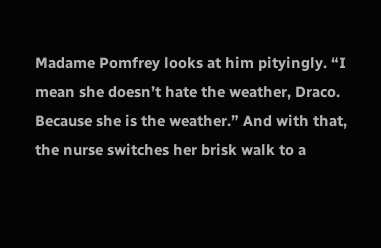Madame Pomfrey looks at him pityingly. “I mean she doesn’t hate the weather, Draco. Because she is the weather.” And with that, the nurse switches her brisk walk to a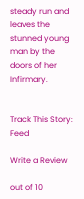steady run and leaves the stunned young man by the doors of her Infirmary.


Track This Story: Feed

Write a Review

out of 10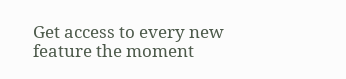Get access to every new feature the moment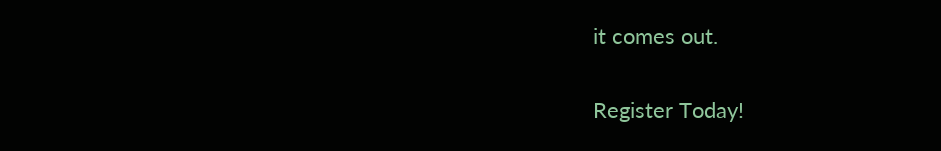it comes out.

Register Today!